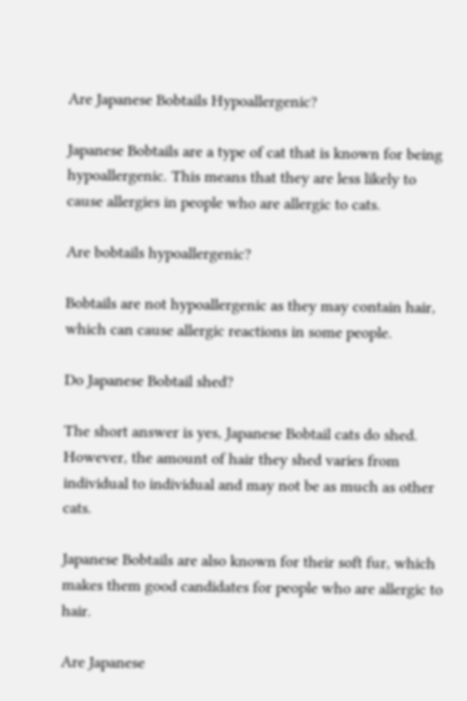Are Japanese Bobtails Hypoallergenic?

Japanese Bobtails are a type of cat that is known for being hypoallergenic. This means that they are less likely to cause allergies in people who are allergic to cats.

Are bobtails hypoallergenic?

Bobtails are not hypoallergenic as they may contain hair, which can cause allergic reactions in some people.

Do Japanese Bobtail shed?

The short answer is yes, Japanese Bobtail cats do shed. However, the amount of hair they shed varies from individual to individual and may not be as much as other cats.

Japanese Bobtails are also known for their soft fur, which makes them good candidates for people who are allergic to hair.

Are Japanese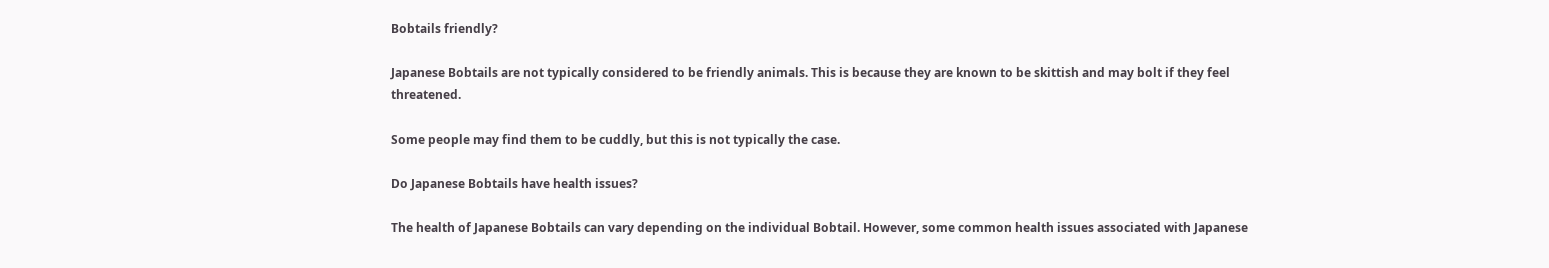Bobtails friendly?

Japanese Bobtails are not typically considered to be friendly animals. This is because they are known to be skittish and may bolt if they feel threatened.

Some people may find them to be cuddly, but this is not typically the case.

Do Japanese Bobtails have health issues?

The health of Japanese Bobtails can vary depending on the individual Bobtail. However, some common health issues associated with Japanese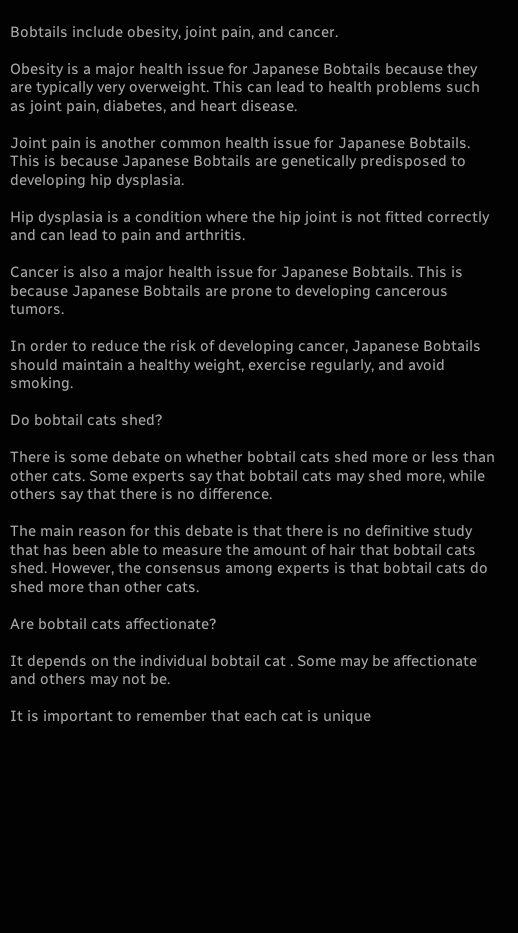Bobtails include obesity, joint pain, and cancer.

Obesity is a major health issue for Japanese Bobtails because they are typically very overweight. This can lead to health problems such as joint pain, diabetes, and heart disease.

Joint pain is another common health issue for Japanese Bobtails. This is because Japanese Bobtails are genetically predisposed to developing hip dysplasia.

Hip dysplasia is a condition where the hip joint is not fitted correctly and can lead to pain and arthritis.

Cancer is also a major health issue for Japanese Bobtails. This is because Japanese Bobtails are prone to developing cancerous tumors.

In order to reduce the risk of developing cancer, Japanese Bobtails should maintain a healthy weight, exercise regularly, and avoid smoking.

Do bobtail cats shed?

There is some debate on whether bobtail cats shed more or less than other cats. Some experts say that bobtail cats may shed more, while others say that there is no difference.

The main reason for this debate is that there is no definitive study that has been able to measure the amount of hair that bobtail cats shed. However, the consensus among experts is that bobtail cats do shed more than other cats.

Are bobtail cats affectionate?

It depends on the individual bobtail cat . Some may be affectionate and others may not be.

It is important to remember that each cat is unique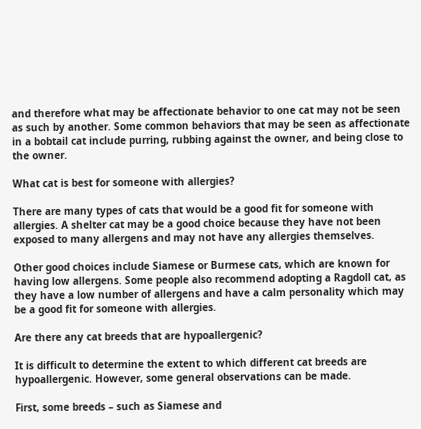and therefore what may be affectionate behavior to one cat may not be seen as such by another. Some common behaviors that may be seen as affectionate in a bobtail cat include purring, rubbing against the owner, and being close to the owner.

What cat is best for someone with allergies?

There are many types of cats that would be a good fit for someone with allergies. A shelter cat may be a good choice because they have not been exposed to many allergens and may not have any allergies themselves.

Other good choices include Siamese or Burmese cats, which are known for having low allergens. Some people also recommend adopting a Ragdoll cat, as they have a low number of allergens and have a calm personality which may be a good fit for someone with allergies.

Are there any cat breeds that are hypoallergenic?

It is difficult to determine the extent to which different cat breeds are hypoallergenic. However, some general observations can be made.

First, some breeds – such as Siamese and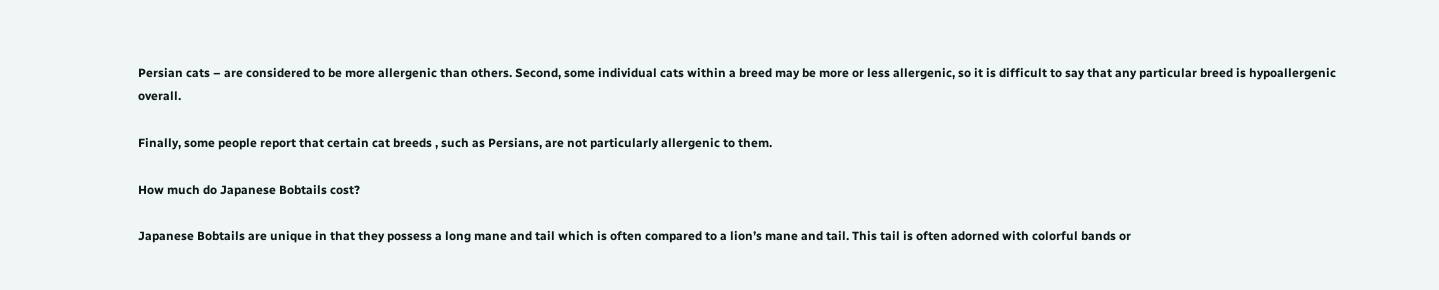Persian cats – are considered to be more allergenic than others. Second, some individual cats within a breed may be more or less allergenic, so it is difficult to say that any particular breed is hypoallergenic overall.

Finally, some people report that certain cat breeds , such as Persians, are not particularly allergenic to them.

How much do Japanese Bobtails cost?

Japanese Bobtails are unique in that they possess a long mane and tail which is often compared to a lion’s mane and tail. This tail is often adorned with colorful bands or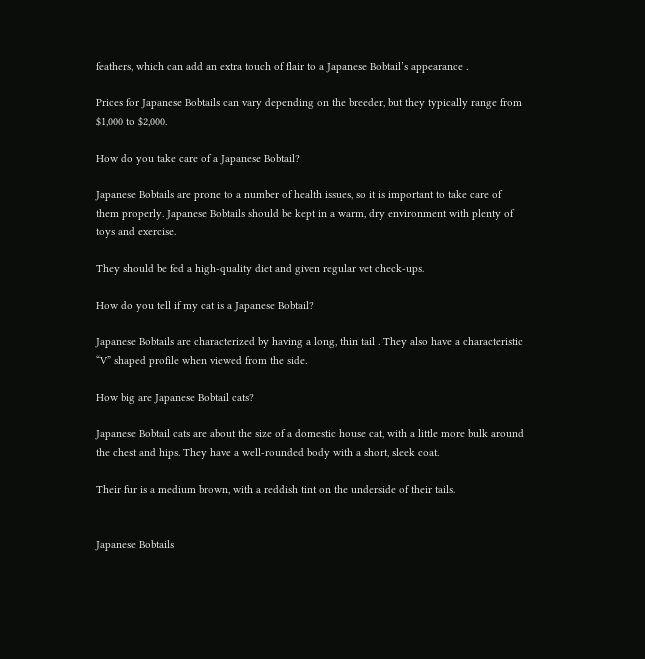feathers, which can add an extra touch of flair to a Japanese Bobtail’s appearance .

Prices for Japanese Bobtails can vary depending on the breeder, but they typically range from $1,000 to $2,000.

How do you take care of a Japanese Bobtail?

Japanese Bobtails are prone to a number of health issues, so it is important to take care of them properly. Japanese Bobtails should be kept in a warm, dry environment with plenty of toys and exercise.

They should be fed a high-quality diet and given regular vet check-ups.

How do you tell if my cat is a Japanese Bobtail?

Japanese Bobtails are characterized by having a long, thin tail . They also have a characteristic “V” shaped profile when viewed from the side.

How big are Japanese Bobtail cats?

Japanese Bobtail cats are about the size of a domestic house cat, with a little more bulk around the chest and hips. They have a well-rounded body with a short, sleek coat.

Their fur is a medium brown, with a reddish tint on the underside of their tails.


Japanese Bobtails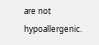are not hypoallergenic.